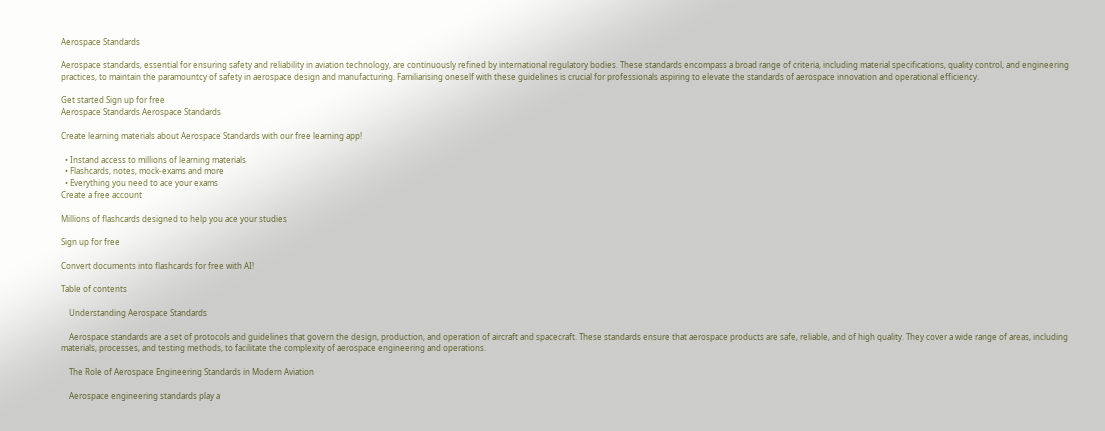Aerospace Standards

Aerospace standards, essential for ensuring safety and reliability in aviation technology, are continuously refined by international regulatory bodies. These standards encompass a broad range of criteria, including material specifications, quality control, and engineering practices, to maintain the paramountcy of safety in aerospace design and manufacturing. Familiarising oneself with these guidelines is crucial for professionals aspiring to elevate the standards of aerospace innovation and operational efficiency.

Get started Sign up for free
Aerospace Standards Aerospace Standards

Create learning materials about Aerospace Standards with our free learning app!

  • Instand access to millions of learning materials
  • Flashcards, notes, mock-exams and more
  • Everything you need to ace your exams
Create a free account

Millions of flashcards designed to help you ace your studies

Sign up for free

Convert documents into flashcards for free with AI!

Table of contents

    Understanding Aerospace Standards

    Aerospace standards are a set of protocols and guidelines that govern the design, production, and operation of aircraft and spacecraft. These standards ensure that aerospace products are safe, reliable, and of high quality. They cover a wide range of areas, including materials, processes, and testing methods, to facilitate the complexity of aerospace engineering and operations.

    The Role of Aerospace Engineering Standards in Modern Aviation

    Aerospace engineering standards play a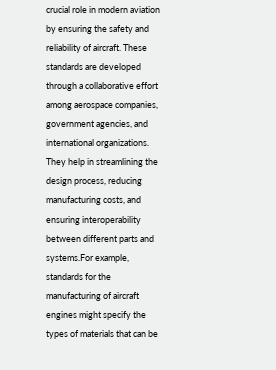crucial role in modern aviation by ensuring the safety and reliability of aircraft. These standards are developed through a collaborative effort among aerospace companies, government agencies, and international organizations. They help in streamlining the design process, reducing manufacturing costs, and ensuring interoperability between different parts and systems.For example, standards for the manufacturing of aircraft engines might specify the types of materials that can be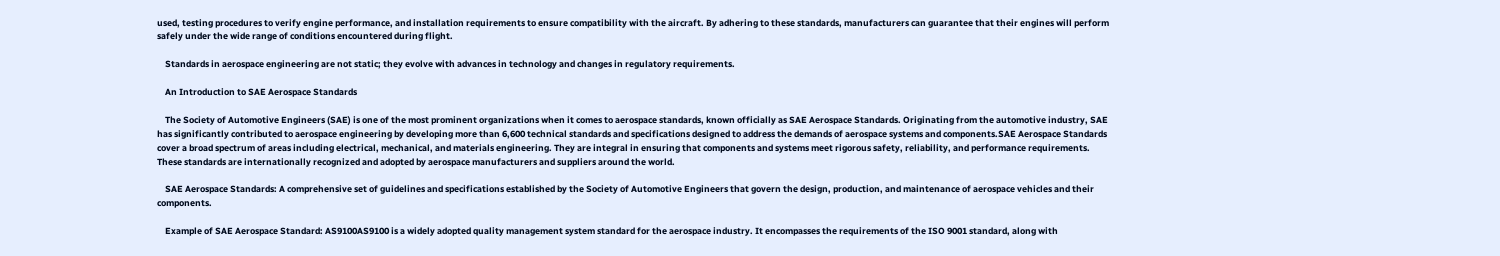used, testing procedures to verify engine performance, and installation requirements to ensure compatibility with the aircraft. By adhering to these standards, manufacturers can guarantee that their engines will perform safely under the wide range of conditions encountered during flight.

    Standards in aerospace engineering are not static; they evolve with advances in technology and changes in regulatory requirements.

    An Introduction to SAE Aerospace Standards

    The Society of Automotive Engineers (SAE) is one of the most prominent organizations when it comes to aerospace standards, known officially as SAE Aerospace Standards. Originating from the automotive industry, SAE has significantly contributed to aerospace engineering by developing more than 6,600 technical standards and specifications designed to address the demands of aerospace systems and components.SAE Aerospace Standards cover a broad spectrum of areas including electrical, mechanical, and materials engineering. They are integral in ensuring that components and systems meet rigorous safety, reliability, and performance requirements. These standards are internationally recognized and adopted by aerospace manufacturers and suppliers around the world.

    SAE Aerospace Standards: A comprehensive set of guidelines and specifications established by the Society of Automotive Engineers that govern the design, production, and maintenance of aerospace vehicles and their components.

    Example of SAE Aerospace Standard: AS9100AS9100 is a widely adopted quality management system standard for the aerospace industry. It encompasses the requirements of the ISO 9001 standard, along with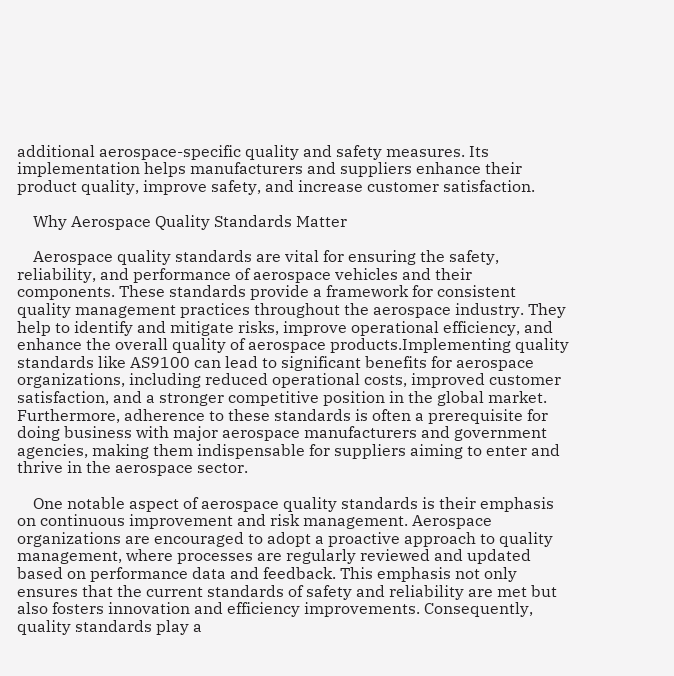additional aerospace-specific quality and safety measures. Its implementation helps manufacturers and suppliers enhance their product quality, improve safety, and increase customer satisfaction.

    Why Aerospace Quality Standards Matter

    Aerospace quality standards are vital for ensuring the safety, reliability, and performance of aerospace vehicles and their components. These standards provide a framework for consistent quality management practices throughout the aerospace industry. They help to identify and mitigate risks, improve operational efficiency, and enhance the overall quality of aerospace products.Implementing quality standards like AS9100 can lead to significant benefits for aerospace organizations, including reduced operational costs, improved customer satisfaction, and a stronger competitive position in the global market. Furthermore, adherence to these standards is often a prerequisite for doing business with major aerospace manufacturers and government agencies, making them indispensable for suppliers aiming to enter and thrive in the aerospace sector.

    One notable aspect of aerospace quality standards is their emphasis on continuous improvement and risk management. Aerospace organizations are encouraged to adopt a proactive approach to quality management, where processes are regularly reviewed and updated based on performance data and feedback. This emphasis not only ensures that the current standards of safety and reliability are met but also fosters innovation and efficiency improvements. Consequently, quality standards play a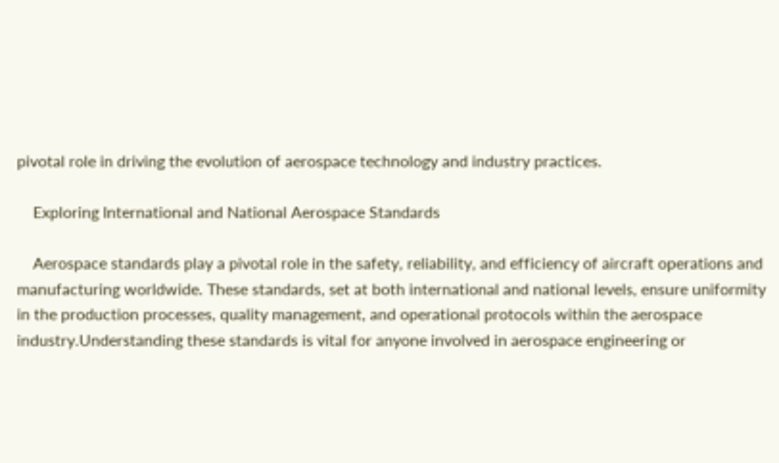pivotal role in driving the evolution of aerospace technology and industry practices.

    Exploring International and National Aerospace Standards

    Aerospace standards play a pivotal role in the safety, reliability, and efficiency of aircraft operations and manufacturing worldwide. These standards, set at both international and national levels, ensure uniformity in the production processes, quality management, and operational protocols within the aerospace industry.Understanding these standards is vital for anyone involved in aerospace engineering or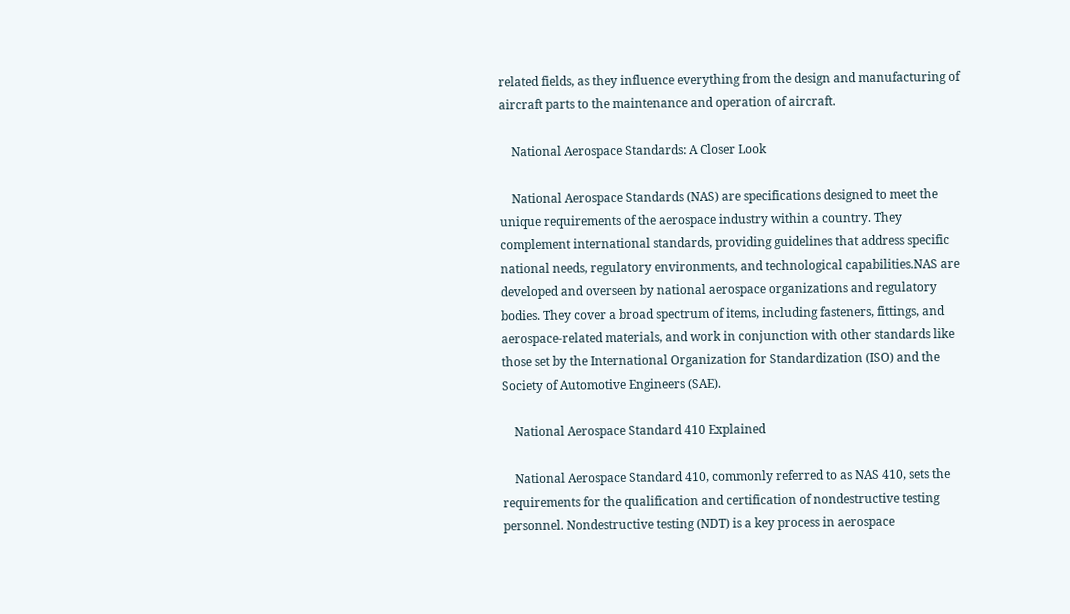related fields, as they influence everything from the design and manufacturing of aircraft parts to the maintenance and operation of aircraft.

    National Aerospace Standards: A Closer Look

    National Aerospace Standards (NAS) are specifications designed to meet the unique requirements of the aerospace industry within a country. They complement international standards, providing guidelines that address specific national needs, regulatory environments, and technological capabilities.NAS are developed and overseen by national aerospace organizations and regulatory bodies. They cover a broad spectrum of items, including fasteners, fittings, and aerospace-related materials, and work in conjunction with other standards like those set by the International Organization for Standardization (ISO) and the Society of Automotive Engineers (SAE).

    National Aerospace Standard 410 Explained

    National Aerospace Standard 410, commonly referred to as NAS 410, sets the requirements for the qualification and certification of nondestructive testing personnel. Nondestructive testing (NDT) is a key process in aerospace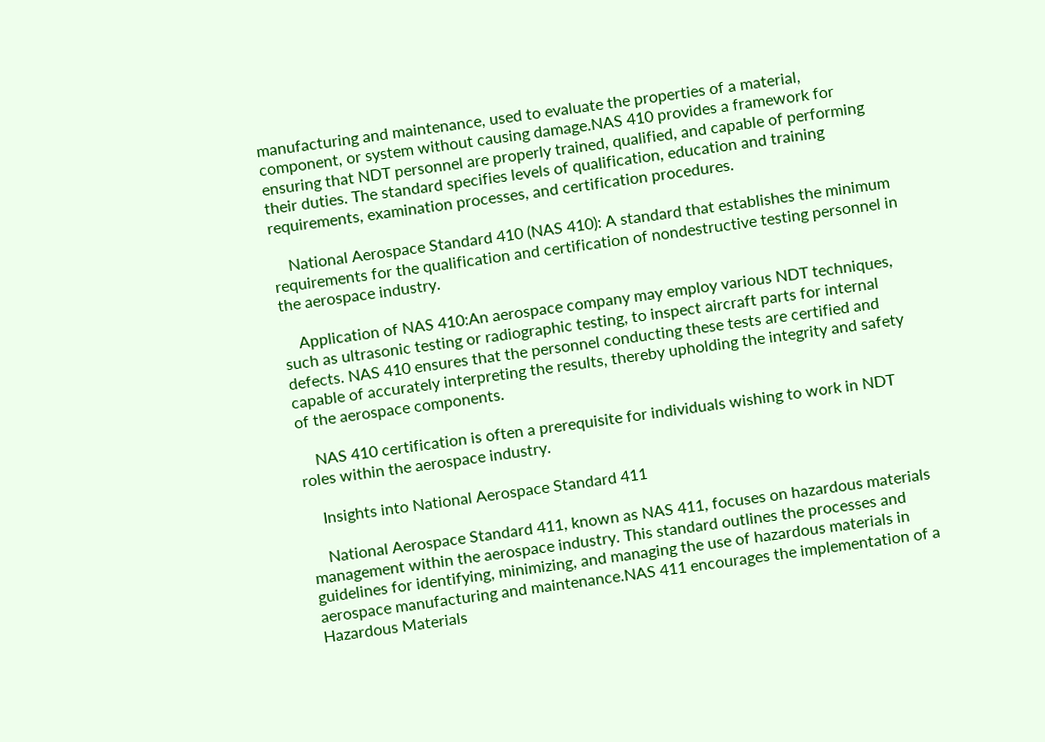manufacturing and maintenance, used to evaluate the properties of a material, component, or system without causing damage.NAS 410 provides a framework for ensuring that NDT personnel are properly trained, qualified, and capable of performing their duties. The standard specifies levels of qualification, education and training requirements, examination processes, and certification procedures.

    National Aerospace Standard 410 (NAS 410): A standard that establishes the minimum requirements for the qualification and certification of nondestructive testing personnel in the aerospace industry.

    Application of NAS 410:An aerospace company may employ various NDT techniques, such as ultrasonic testing or radiographic testing, to inspect aircraft parts for internal defects. NAS 410 ensures that the personnel conducting these tests are certified and capable of accurately interpreting the results, thereby upholding the integrity and safety of the aerospace components.

    NAS 410 certification is often a prerequisite for individuals wishing to work in NDT roles within the aerospace industry.

    Insights into National Aerospace Standard 411

    National Aerospace Standard 411, known as NAS 411, focuses on hazardous materials management within the aerospace industry. This standard outlines the processes and guidelines for identifying, minimizing, and managing the use of hazardous materials in aerospace manufacturing and maintenance.NAS 411 encourages the implementation of a Hazardous Materials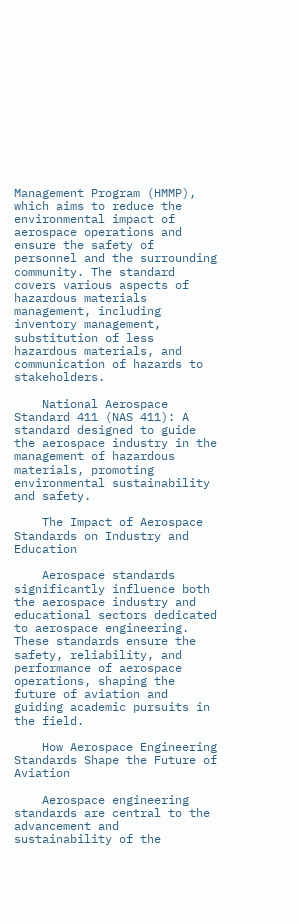Management Program (HMMP), which aims to reduce the environmental impact of aerospace operations and ensure the safety of personnel and the surrounding community. The standard covers various aspects of hazardous materials management, including inventory management, substitution of less hazardous materials, and communication of hazards to stakeholders.

    National Aerospace Standard 411 (NAS 411): A standard designed to guide the aerospace industry in the management of hazardous materials, promoting environmental sustainability and safety.

    The Impact of Aerospace Standards on Industry and Education

    Aerospace standards significantly influence both the aerospace industry and educational sectors dedicated to aerospace engineering. These standards ensure the safety, reliability, and performance of aerospace operations, shaping the future of aviation and guiding academic pursuits in the field.

    How Aerospace Engineering Standards Shape the Future of Aviation

    Aerospace engineering standards are central to the advancement and sustainability of the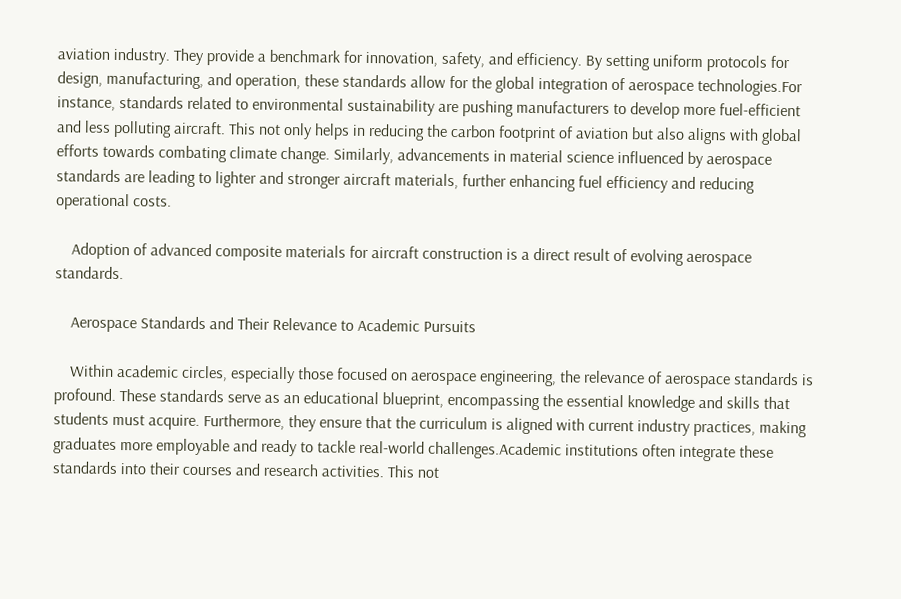aviation industry. They provide a benchmark for innovation, safety, and efficiency. By setting uniform protocols for design, manufacturing, and operation, these standards allow for the global integration of aerospace technologies.For instance, standards related to environmental sustainability are pushing manufacturers to develop more fuel-efficient and less polluting aircraft. This not only helps in reducing the carbon footprint of aviation but also aligns with global efforts towards combating climate change. Similarly, advancements in material science influenced by aerospace standards are leading to lighter and stronger aircraft materials, further enhancing fuel efficiency and reducing operational costs.

    Adoption of advanced composite materials for aircraft construction is a direct result of evolving aerospace standards.

    Aerospace Standards and Their Relevance to Academic Pursuits

    Within academic circles, especially those focused on aerospace engineering, the relevance of aerospace standards is profound. These standards serve as an educational blueprint, encompassing the essential knowledge and skills that students must acquire. Furthermore, they ensure that the curriculum is aligned with current industry practices, making graduates more employable and ready to tackle real-world challenges.Academic institutions often integrate these standards into their courses and research activities. This not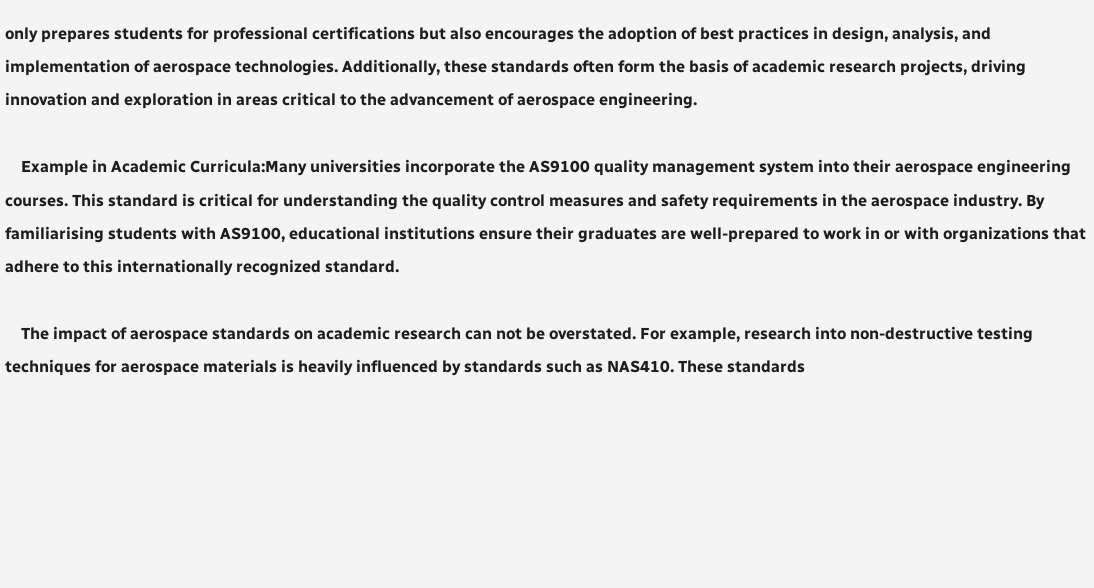only prepares students for professional certifications but also encourages the adoption of best practices in design, analysis, and implementation of aerospace technologies. Additionally, these standards often form the basis of academic research projects, driving innovation and exploration in areas critical to the advancement of aerospace engineering.

    Example in Academic Curricula:Many universities incorporate the AS9100 quality management system into their aerospace engineering courses. This standard is critical for understanding the quality control measures and safety requirements in the aerospace industry. By familiarising students with AS9100, educational institutions ensure their graduates are well-prepared to work in or with organizations that adhere to this internationally recognized standard.

    The impact of aerospace standards on academic research can not be overstated. For example, research into non-destructive testing techniques for aerospace materials is heavily influenced by standards such as NAS410. These standards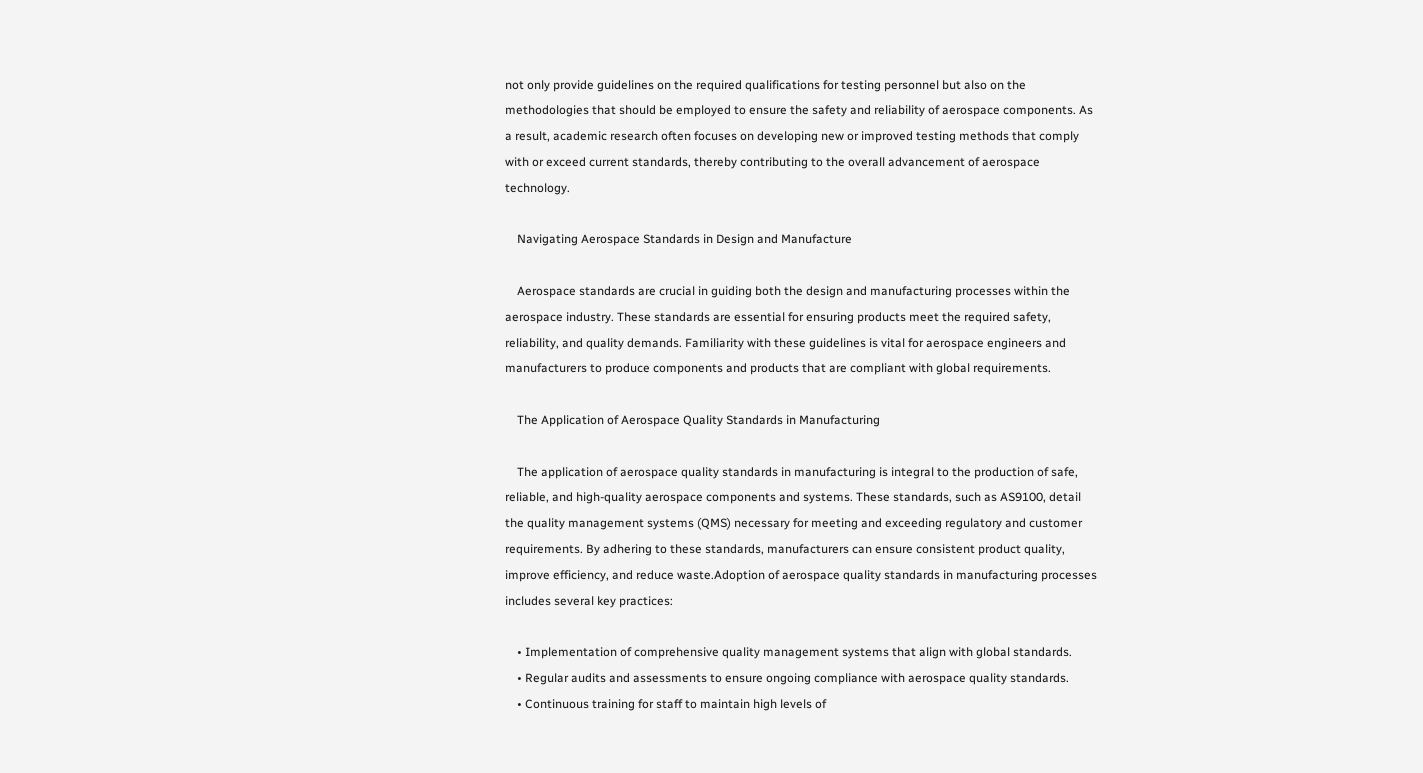not only provide guidelines on the required qualifications for testing personnel but also on the methodologies that should be employed to ensure the safety and reliability of aerospace components. As a result, academic research often focuses on developing new or improved testing methods that comply with or exceed current standards, thereby contributing to the overall advancement of aerospace technology.

    Navigating Aerospace Standards in Design and Manufacture

    Aerospace standards are crucial in guiding both the design and manufacturing processes within the aerospace industry. These standards are essential for ensuring products meet the required safety, reliability, and quality demands. Familiarity with these guidelines is vital for aerospace engineers and manufacturers to produce components and products that are compliant with global requirements.

    The Application of Aerospace Quality Standards in Manufacturing

    The application of aerospace quality standards in manufacturing is integral to the production of safe, reliable, and high-quality aerospace components and systems. These standards, such as AS9100, detail the quality management systems (QMS) necessary for meeting and exceeding regulatory and customer requirements. By adhering to these standards, manufacturers can ensure consistent product quality, improve efficiency, and reduce waste.Adoption of aerospace quality standards in manufacturing processes includes several key practices:

    • Implementation of comprehensive quality management systems that align with global standards.
    • Regular audits and assessments to ensure ongoing compliance with aerospace quality standards.
    • Continuous training for staff to maintain high levels of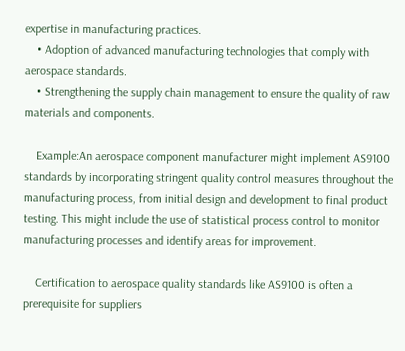expertise in manufacturing practices.
    • Adoption of advanced manufacturing technologies that comply with aerospace standards.
    • Strengthening the supply chain management to ensure the quality of raw materials and components.

    Example:An aerospace component manufacturer might implement AS9100 standards by incorporating stringent quality control measures throughout the manufacturing process, from initial design and development to final product testing. This might include the use of statistical process control to monitor manufacturing processes and identify areas for improvement.

    Certification to aerospace quality standards like AS9100 is often a prerequisite for suppliers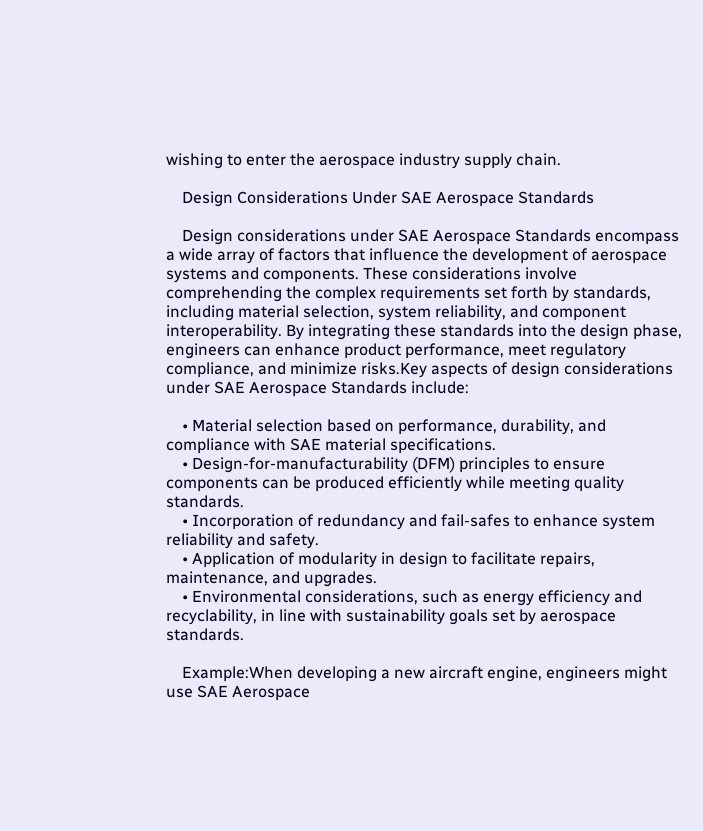wishing to enter the aerospace industry supply chain.

    Design Considerations Under SAE Aerospace Standards

    Design considerations under SAE Aerospace Standards encompass a wide array of factors that influence the development of aerospace systems and components. These considerations involve comprehending the complex requirements set forth by standards, including material selection, system reliability, and component interoperability. By integrating these standards into the design phase, engineers can enhance product performance, meet regulatory compliance, and minimize risks.Key aspects of design considerations under SAE Aerospace Standards include:

    • Material selection based on performance, durability, and compliance with SAE material specifications.
    • Design-for-manufacturability (DFM) principles to ensure components can be produced efficiently while meeting quality standards.
    • Incorporation of redundancy and fail-safes to enhance system reliability and safety.
    • Application of modularity in design to facilitate repairs, maintenance, and upgrades.
    • Environmental considerations, such as energy efficiency and recyclability, in line with sustainability goals set by aerospace standards.

    Example:When developing a new aircraft engine, engineers might use SAE Aerospace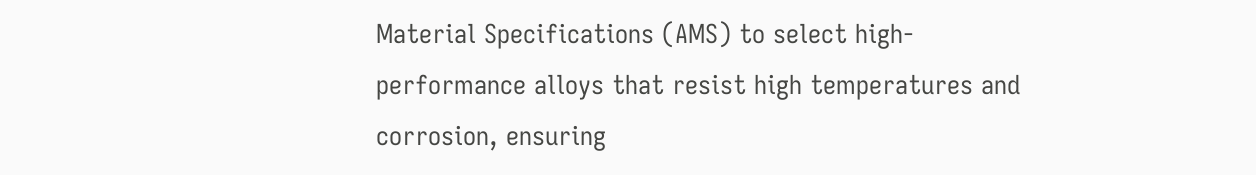Material Specifications (AMS) to select high-performance alloys that resist high temperatures and corrosion, ensuring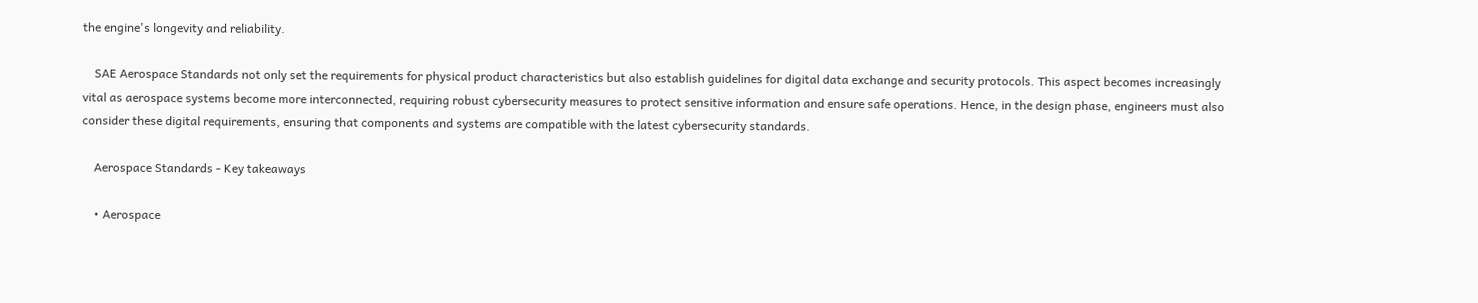the engine's longevity and reliability.

    SAE Aerospace Standards not only set the requirements for physical product characteristics but also establish guidelines for digital data exchange and security protocols. This aspect becomes increasingly vital as aerospace systems become more interconnected, requiring robust cybersecurity measures to protect sensitive information and ensure safe operations. Hence, in the design phase, engineers must also consider these digital requirements, ensuring that components and systems are compatible with the latest cybersecurity standards.

    Aerospace Standards - Key takeaways

    • Aerospace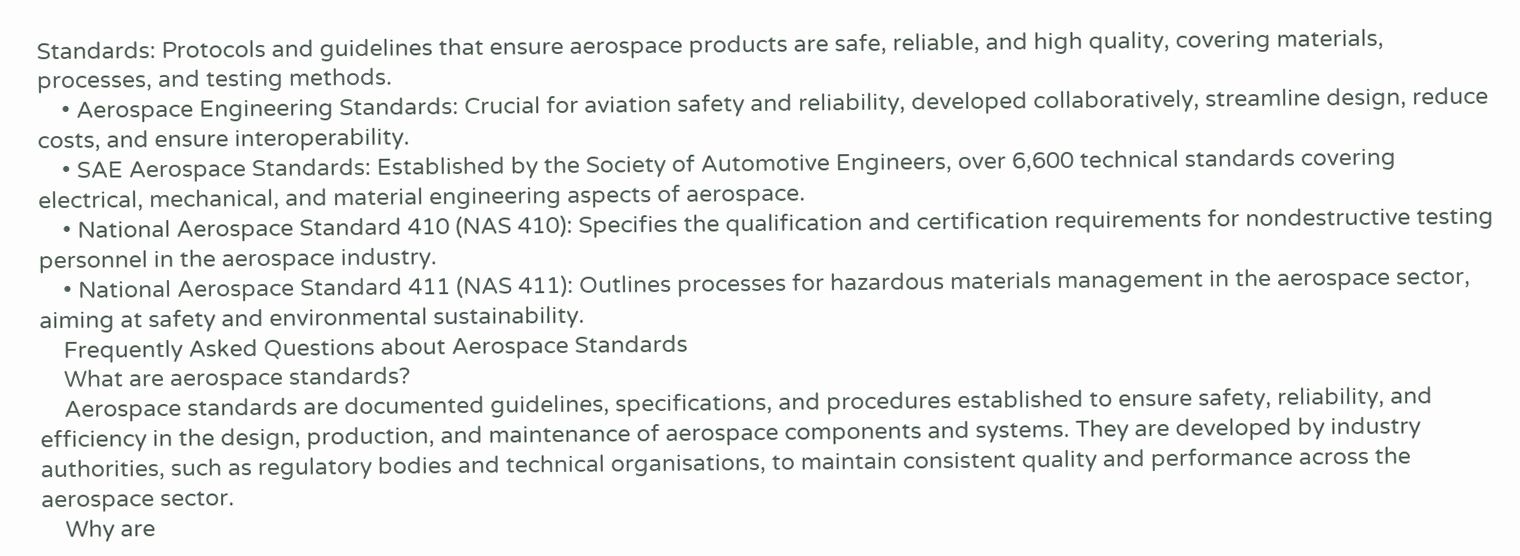Standards: Protocols and guidelines that ensure aerospace products are safe, reliable, and high quality, covering materials, processes, and testing methods.
    • Aerospace Engineering Standards: Crucial for aviation safety and reliability, developed collaboratively, streamline design, reduce costs, and ensure interoperability.
    • SAE Aerospace Standards: Established by the Society of Automotive Engineers, over 6,600 technical standards covering electrical, mechanical, and material engineering aspects of aerospace.
    • National Aerospace Standard 410 (NAS 410): Specifies the qualification and certification requirements for nondestructive testing personnel in the aerospace industry.
    • National Aerospace Standard 411 (NAS 411): Outlines processes for hazardous materials management in the aerospace sector, aiming at safety and environmental sustainability.
    Frequently Asked Questions about Aerospace Standards
    What are aerospace standards?
    Aerospace standards are documented guidelines, specifications, and procedures established to ensure safety, reliability, and efficiency in the design, production, and maintenance of aerospace components and systems. They are developed by industry authorities, such as regulatory bodies and technical organisations, to maintain consistent quality and performance across the aerospace sector.
    Why are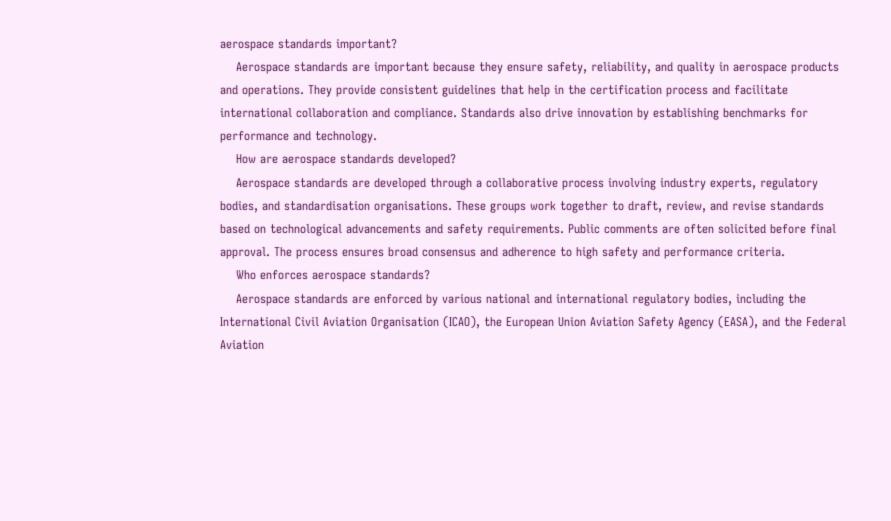aerospace standards important?
    Aerospace standards are important because they ensure safety, reliability, and quality in aerospace products and operations. They provide consistent guidelines that help in the certification process and facilitate international collaboration and compliance. Standards also drive innovation by establishing benchmarks for performance and technology.
    How are aerospace standards developed?
    Aerospace standards are developed through a collaborative process involving industry experts, regulatory bodies, and standardisation organisations. These groups work together to draft, review, and revise standards based on technological advancements and safety requirements. Public comments are often solicited before final approval. The process ensures broad consensus and adherence to high safety and performance criteria.
    Who enforces aerospace standards?
    Aerospace standards are enforced by various national and international regulatory bodies, including the International Civil Aviation Organisation (ICAO), the European Union Aviation Safety Agency (EASA), and the Federal Aviation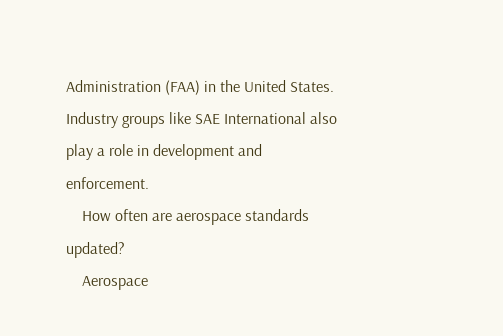Administration (FAA) in the United States. Industry groups like SAE International also play a role in development and enforcement.
    How often are aerospace standards updated?
    Aerospace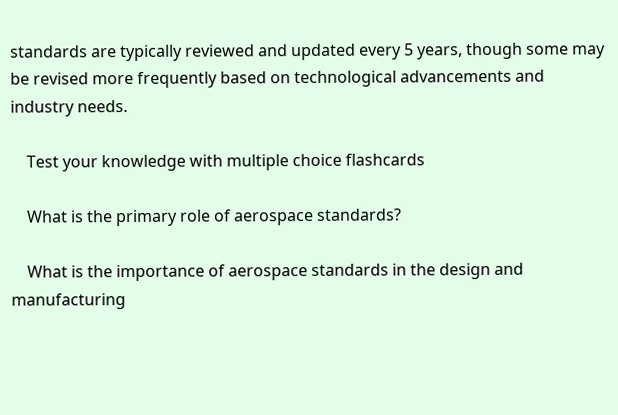standards are typically reviewed and updated every 5 years, though some may be revised more frequently based on technological advancements and industry needs.

    Test your knowledge with multiple choice flashcards

    What is the primary role of aerospace standards?

    What is the importance of aerospace standards in the design and manufacturing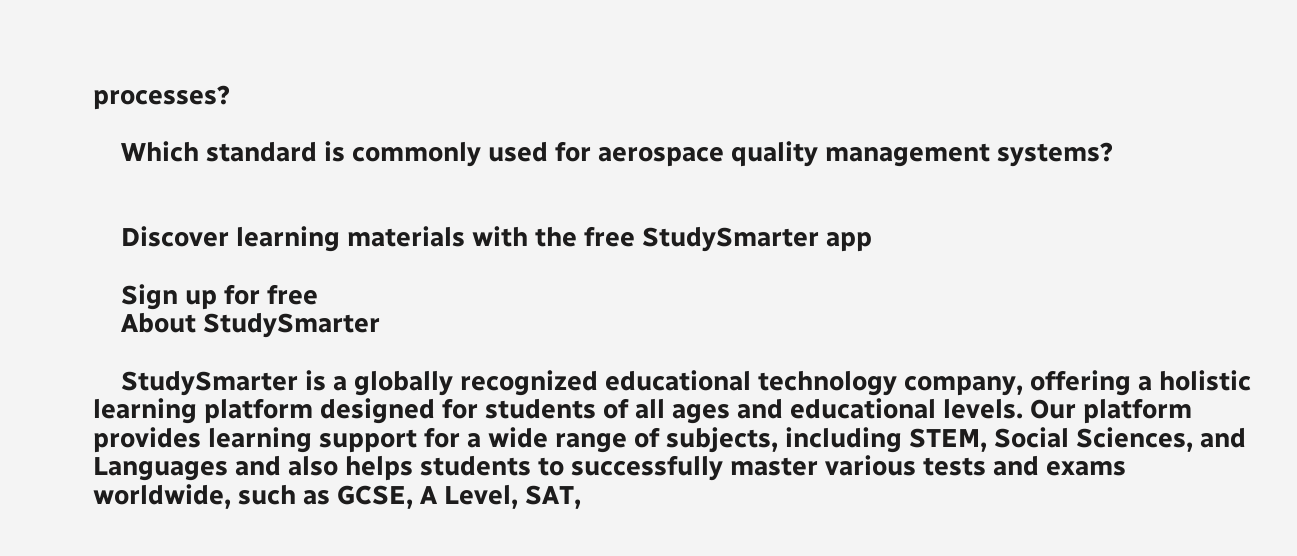processes?

    Which standard is commonly used for aerospace quality management systems?


    Discover learning materials with the free StudySmarter app

    Sign up for free
    About StudySmarter

    StudySmarter is a globally recognized educational technology company, offering a holistic learning platform designed for students of all ages and educational levels. Our platform provides learning support for a wide range of subjects, including STEM, Social Sciences, and Languages and also helps students to successfully master various tests and exams worldwide, such as GCSE, A Level, SAT,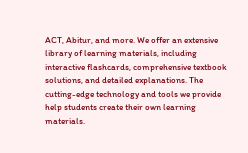ACT, Abitur, and more. We offer an extensive library of learning materials, including interactive flashcards, comprehensive textbook solutions, and detailed explanations. The cutting-edge technology and tools we provide help students create their own learning materials.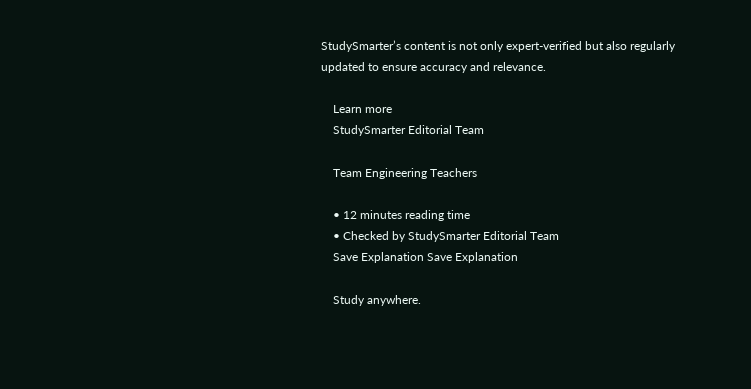StudySmarter’s content is not only expert-verified but also regularly updated to ensure accuracy and relevance.

    Learn more
    StudySmarter Editorial Team

    Team Engineering Teachers

    • 12 minutes reading time
    • Checked by StudySmarter Editorial Team
    Save Explanation Save Explanation

    Study anywhere.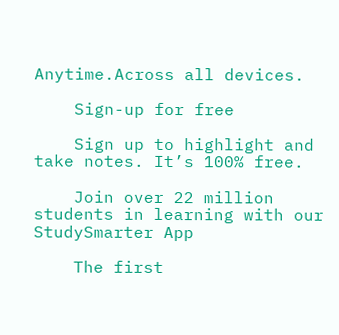Anytime.Across all devices.

    Sign-up for free

    Sign up to highlight and take notes. It’s 100% free.

    Join over 22 million students in learning with our StudySmarter App

    The first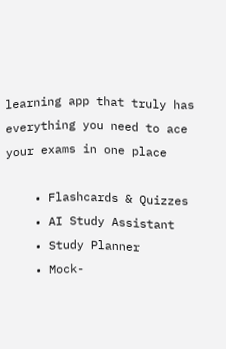learning app that truly has everything you need to ace your exams in one place

    • Flashcards & Quizzes
    • AI Study Assistant
    • Study Planner
    • Mock-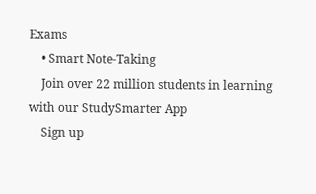Exams
    • Smart Note-Taking
    Join over 22 million students in learning with our StudySmarter App
    Sign up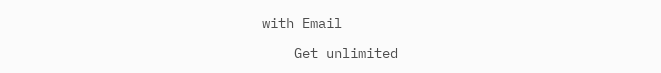with Email

    Get unlimited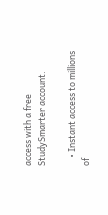access with a free StudySmarter account.

    • Instant access to millions of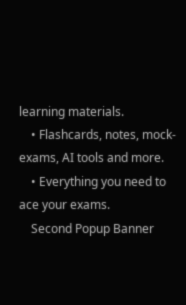learning materials.
    • Flashcards, notes, mock-exams, AI tools and more.
    • Everything you need to ace your exams.
    Second Popup Banner